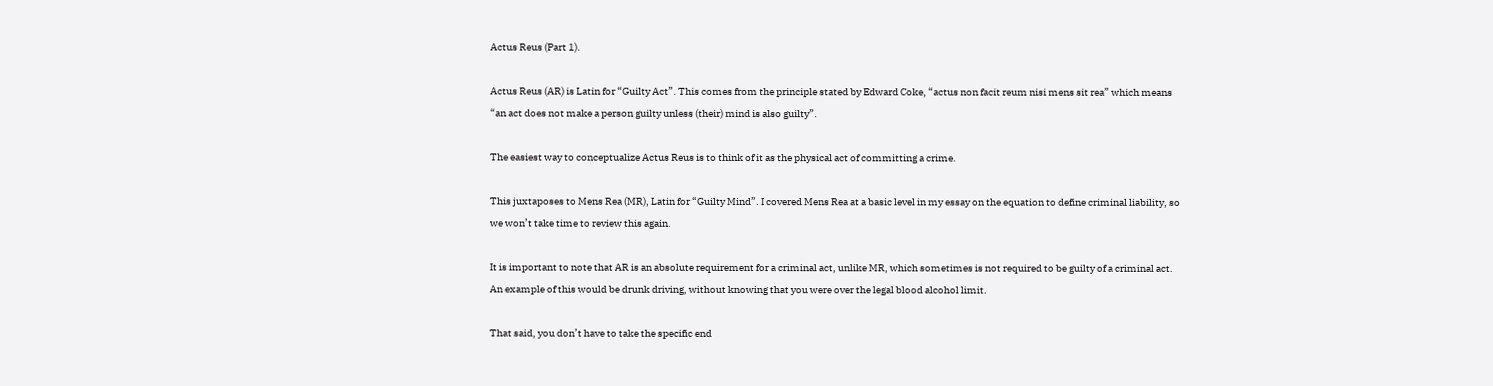Actus Reus (Part 1).

Actus Reus (AR) is Latin for “Guilty Act”. This comes from the principle stated by Edward Coke, “actus non facit reum nisi mens sit rea” which means “an act does not make a person guilty unless (their) mind is also guilty”.

The easiest way to conceptualize Actus Reus is to think of it as the physical act of committing a crime.

This juxtaposes to Mens Rea (MR), Latin for “Guilty Mind”. I covered Mens Rea at a basic level in my essay on the equation to define criminal liability, so we won’t take time to review this again.

It is important to note that AR is an absolute requirement for a criminal act, unlike MR, which sometimes is not required to be guilty of a criminal act. An example of this would be drunk driving, without knowing that you were over the legal blood alcohol limit.

That said, you don’t have to take the specific end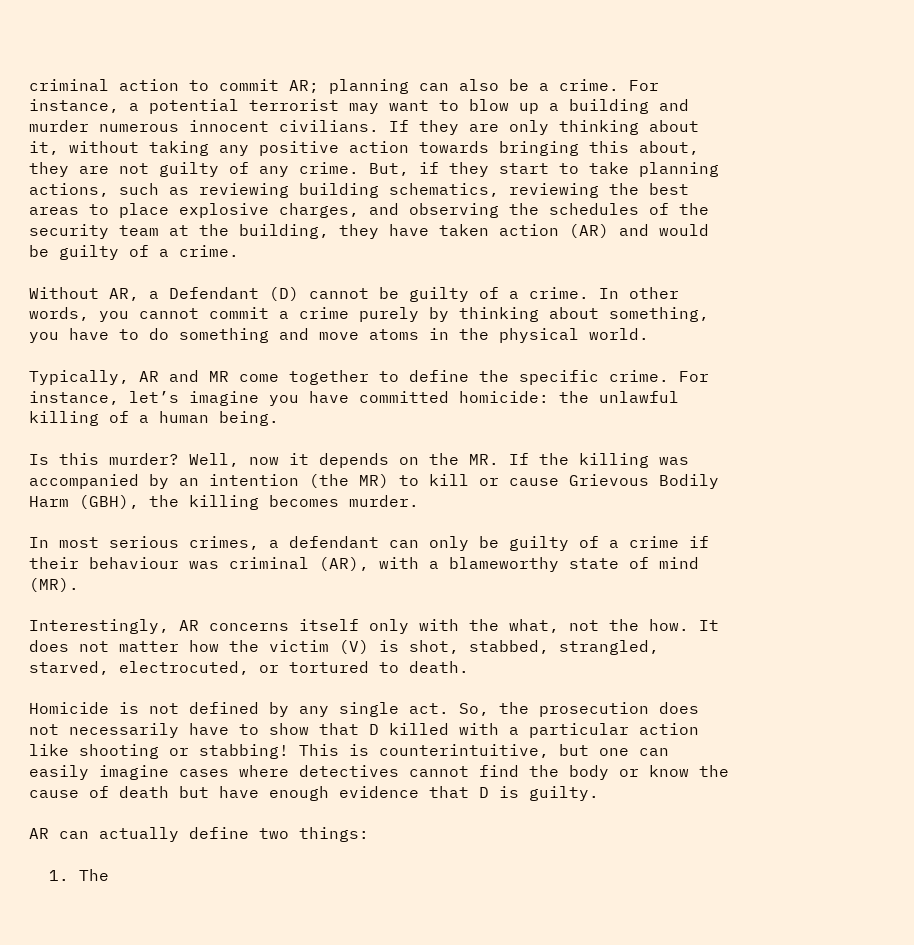criminal action to commit AR; planning can also be a crime. For instance, a potential terrorist may want to blow up a building and murder numerous innocent civilians. If they are only thinking about it, without taking any positive action towards bringing this about, they are not guilty of any crime. But, if they start to take planning actions, such as reviewing building schematics, reviewing the best areas to place explosive charges, and observing the schedules of the security team at the building, they have taken action (AR) and would be guilty of a crime.

Without AR, a Defendant (D) cannot be guilty of a crime. In other words, you cannot commit a crime purely by thinking about something, you have to do something and move atoms in the physical world.

Typically, AR and MR come together to define the specific crime. For instance, let’s imagine you have committed homicide: the unlawful killing of a human being.

Is this murder? Well, now it depends on the MR. If the killing was accompanied by an intention (the MR) to kill or cause Grievous Bodily Harm (GBH), the killing becomes murder.

In most serious crimes, a defendant can only be guilty of a crime if their behaviour was criminal (AR), with a blameworthy state of mind (MR).

Interestingly, AR concerns itself only with the what, not the how. It does not matter how the victim (V) is shot, stabbed, strangled, starved, electrocuted, or tortured to death.

Homicide is not defined by any single act. So, the prosecution does not necessarily have to show that D killed with a particular action like shooting or stabbing! This is counterintuitive, but one can easily imagine cases where detectives cannot find the body or know the cause of death but have enough evidence that D is guilty.

AR can actually define two things:

  1. The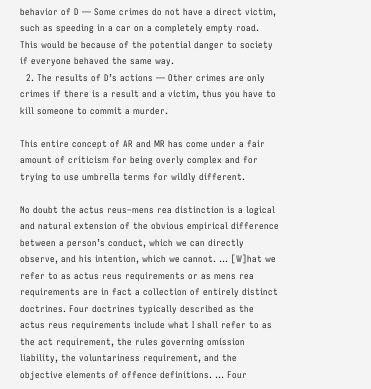behavior of D — Some crimes do not have a direct victim, such as speeding in a car on a completely empty road. This would be because of the potential danger to society if everyone behaved the same way.
  2. The results of D’s actions — Other crimes are only crimes if there is a result and a victim, thus you have to kill someone to commit a murder.

This entire concept of AR and MR has come under a fair amount of criticism for being overly complex and for trying to use umbrella terms for wildly different.

No doubt the actus reus–mens rea distinction is a logical and natural extension of the obvious empirical difference between a person’s conduct, which we can directly observe, and his intention, which we cannot. … [W]hat we refer to as actus reus requirements or as mens rea requirements are in fact a collection of entirely distinct doctrines. Four doctrines typically described as the actus reus requirements include what I shall refer to as the act requirement, the rules governing omission liability, the voluntariness requirement, and the objective elements of offence definitions. … Four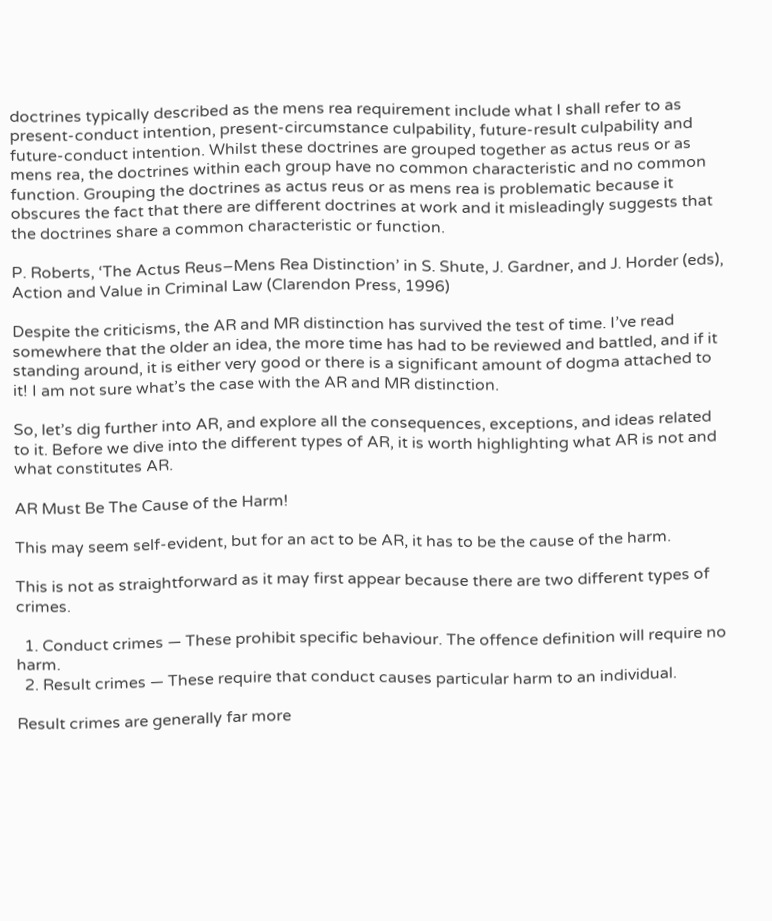doctrines typically described as the mens rea requirement include what I shall refer to as present-conduct intention, present-circumstance culpability, future-result culpability and future-conduct intention. Whilst these doctrines are grouped together as actus reus or as mens rea, the doctrines within each group have no common characteristic and no common function. Grouping the doctrines as actus reus or as mens rea is problematic because it obscures the fact that there are different doctrines at work and it misleadingly suggests that the doctrines share a common characteristic or function.

P. Roberts, ‘The Actus Reus–Mens Rea Distinction’ in S. Shute, J. Gardner, and J. Horder (eds), Action and Value in Criminal Law (Clarendon Press, 1996)

Despite the criticisms, the AR and MR distinction has survived the test of time. I’ve read somewhere that the older an idea, the more time has had to be reviewed and battled, and if it standing around, it is either very good or there is a significant amount of dogma attached to it! I am not sure what’s the case with the AR and MR distinction.

So, let’s dig further into AR, and explore all the consequences, exceptions, and ideas related to it. Before we dive into the different types of AR, it is worth highlighting what AR is not and what constitutes AR.

AR Must Be The Cause of the Harm!

This may seem self-evident, but for an act to be AR, it has to be the cause of the harm.

This is not as straightforward as it may first appear because there are two different types of crimes.

  1. Conduct crimes — These prohibit specific behaviour. The offence definition will require no harm.
  2. Result crimes — These require that conduct causes particular harm to an individual.

Result crimes are generally far more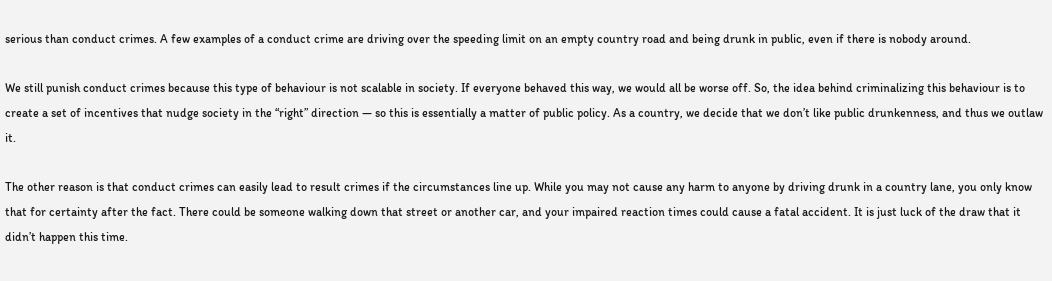serious than conduct crimes. A few examples of a conduct crime are driving over the speeding limit on an empty country road and being drunk in public, even if there is nobody around.

We still punish conduct crimes because this type of behaviour is not scalable in society. If everyone behaved this way, we would all be worse off. So, the idea behind criminalizing this behaviour is to create a set of incentives that nudge society in the “right” direction — so this is essentially a matter of public policy. As a country, we decide that we don’t like public drunkenness, and thus we outlaw it.

The other reason is that conduct crimes can easily lead to result crimes if the circumstances line up. While you may not cause any harm to anyone by driving drunk in a country lane, you only know that for certainty after the fact. There could be someone walking down that street or another car, and your impaired reaction times could cause a fatal accident. It is just luck of the draw that it didn’t happen this time.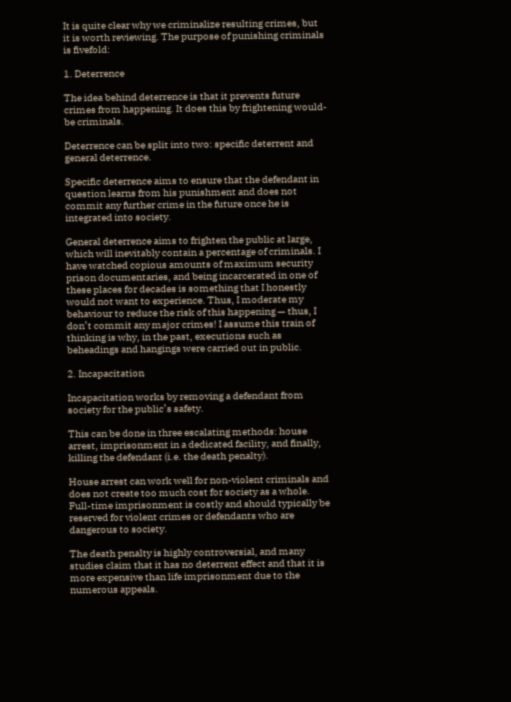It is quite clear why we criminalize resulting crimes, but it is worth reviewing. The purpose of punishing criminals is fivefold:

1. Deterrence

The idea behind deterrence is that it prevents future crimes from happening. It does this by frightening would-be criminals.

Deterrence can be split into two: specific deterrent and general deterrence.

Specific deterrence aims to ensure that the defendant in question learns from his punishment and does not commit any further crime in the future once he is integrated into society.

General deterrence aims to frighten the public at large, which will inevitably contain a percentage of criminals. I have watched copious amounts of maximum security prison documentaries, and being incarcerated in one of these places for decades is something that I honestly would not want to experience. Thus, I moderate my behaviour to reduce the risk of this happening — thus, I don’t commit any major crimes! I assume this train of thinking is why, in the past, executions such as beheadings and hangings were carried out in public.

2. Incapacitation

Incapacitation works by removing a defendant from society for the public’s safety.

This can be done in three escalating methods: house arrest, imprisonment in a dedicated facility, and finally, killing the defendant (i.e. the death penalty).

House arrest can work well for non-violent criminals and does not create too much cost for society as a whole. Full-time imprisonment is costly and should typically be reserved for violent crimes or defendants who are dangerous to society.

The death penalty is highly controversial, and many studies claim that it has no deterrent effect and that it is more expensive than life imprisonment due to the numerous appeals.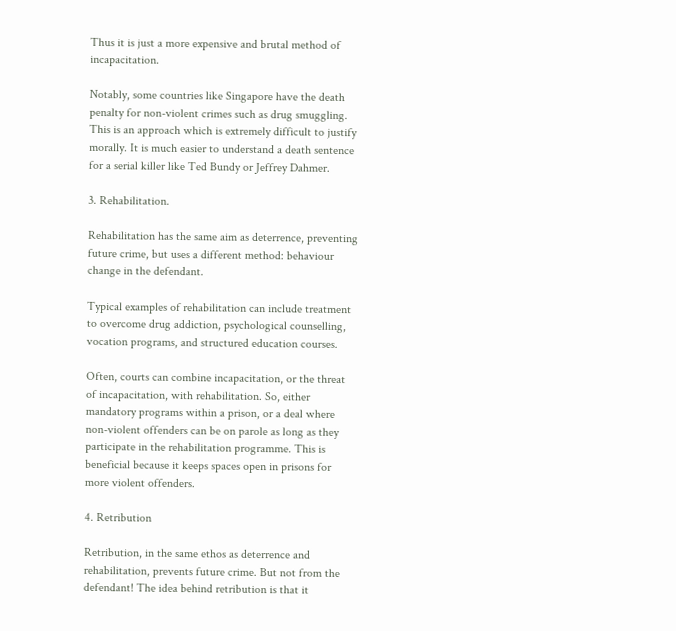Thus it is just a more expensive and brutal method of incapacitation.

Notably, some countries like Singapore have the death penalty for non-violent crimes such as drug smuggling. This is an approach which is extremely difficult to justify morally. It is much easier to understand a death sentence for a serial killer like Ted Bundy or Jeffrey Dahmer.

3. Rehabilitation.

Rehabilitation has the same aim as deterrence, preventing future crime, but uses a different method: behaviour change in the defendant.

Typical examples of rehabilitation can include treatment to overcome drug addiction, psychological counselling, vocation programs, and structured education courses.

Often, courts can combine incapacitation, or the threat of incapacitation, with rehabilitation. So, either mandatory programs within a prison, or a deal where non-violent offenders can be on parole as long as they participate in the rehabilitation programme. This is beneficial because it keeps spaces open in prisons for more violent offenders.

4. Retribution

Retribution, in the same ethos as deterrence and rehabilitation, prevents future crime. But not from the defendant! The idea behind retribution is that it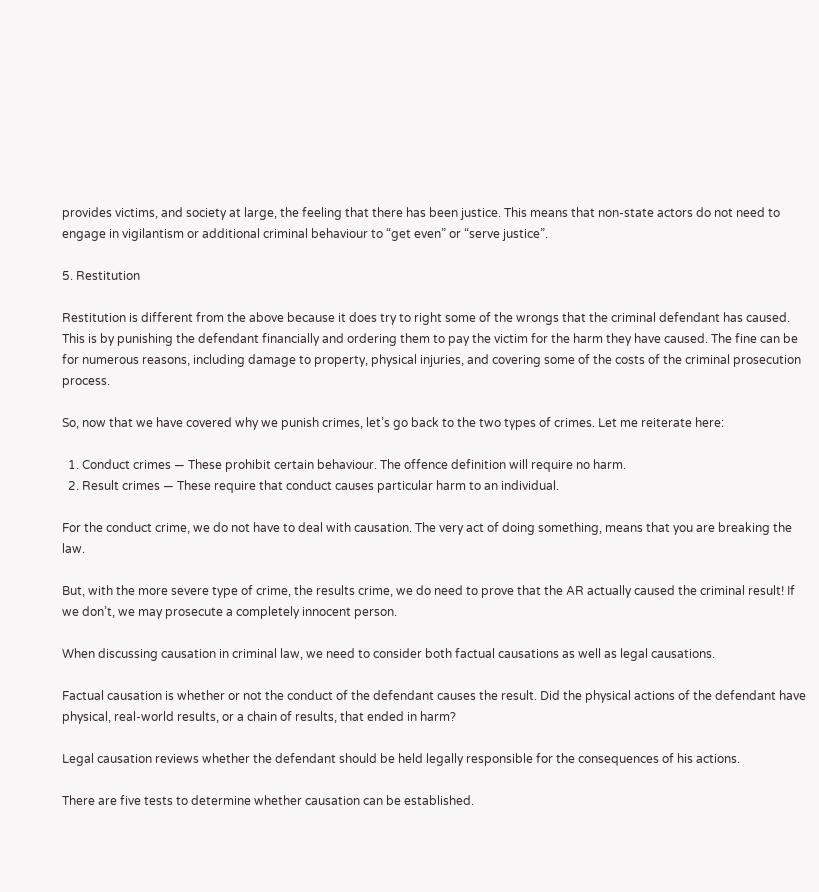provides victims, and society at large, the feeling that there has been justice. This means that non-state actors do not need to engage in vigilantism or additional criminal behaviour to “get even” or “serve justice”.

5. Restitution

Restitution is different from the above because it does try to right some of the wrongs that the criminal defendant has caused. This is by punishing the defendant financially and ordering them to pay the victim for the harm they have caused. The fine can be for numerous reasons, including damage to property, physical injuries, and covering some of the costs of the criminal prosecution process.

So, now that we have covered why we punish crimes, let’s go back to the two types of crimes. Let me reiterate here:

  1. Conduct crimes — These prohibit certain behaviour. The offence definition will require no harm.
  2. Result crimes — These require that conduct causes particular harm to an individual.

For the conduct crime, we do not have to deal with causation. The very act of doing something, means that you are breaking the law.

But, with the more severe type of crime, the results crime, we do need to prove that the AR actually caused the criminal result! If we don’t, we may prosecute a completely innocent person.

When discussing causation in criminal law, we need to consider both factual causations as well as legal causations.

Factual causation is whether or not the conduct of the defendant causes the result. Did the physical actions of the defendant have physical, real-world results, or a chain of results, that ended in harm?

Legal causation reviews whether the defendant should be held legally responsible for the consequences of his actions.

There are five tests to determine whether causation can be established.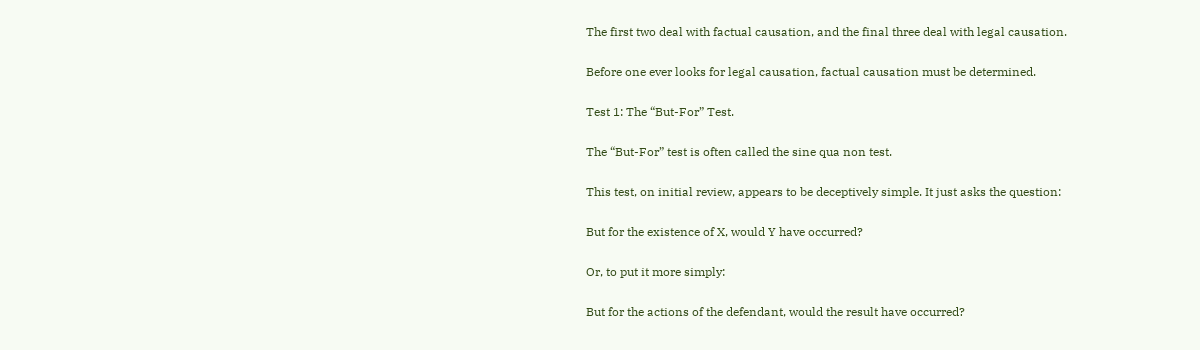The first two deal with factual causation, and the final three deal with legal causation.

Before one ever looks for legal causation, factual causation must be determined.

Test 1: The “But-For” Test.

The “But-For” test is often called the sine qua non test.

This test, on initial review, appears to be deceptively simple. It just asks the question:

But for the existence of X, would Y have occurred?

Or, to put it more simply:

But for the actions of the defendant, would the result have occurred?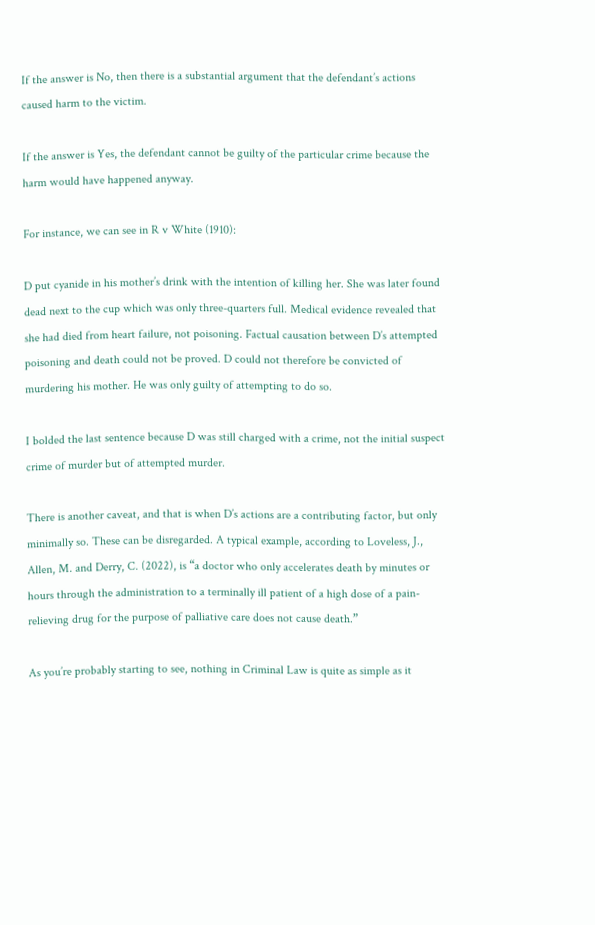If the answer is No, then there is a substantial argument that the defendant’s actions caused harm to the victim.

If the answer is Yes, the defendant cannot be guilty of the particular crime because the harm would have happened anyway.

For instance, we can see in R v White (1910):

D put cyanide in his mother’s drink with the intention of killing her. She was later found dead next to the cup which was only three-quarters full. Medical evidence revealed that she had died from heart failure, not poisoning. Factual causation between D’s attempted poisoning and death could not be proved. D could not therefore be convicted of murdering his mother. He was only guilty of attempting to do so.

I bolded the last sentence because D was still charged with a crime, not the initial suspect crime of murder but of attempted murder.

There is another caveat, and that is when D’s actions are a contributing factor, but only minimally so. These can be disregarded. A typical example, according to Loveless, J., Allen, M. and Derry, C. (2022), is “a doctor who only accelerates death by minutes or hours through the administration to a terminally ill patient of a high dose of a pain-relieving drug for the purpose of palliative care does not cause death.”

As you’re probably starting to see, nothing in Criminal Law is quite as simple as it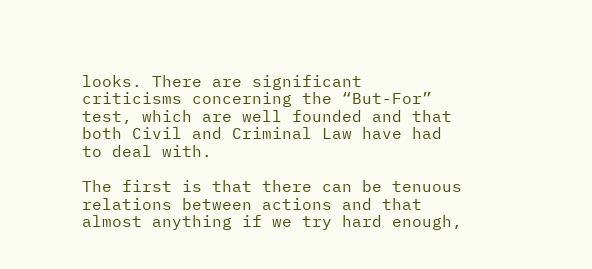looks. There are significant criticisms concerning the “But-For” test, which are well founded and that both Civil and Criminal Law have had to deal with.

The first is that there can be tenuous relations between actions and that almost anything if we try hard enough,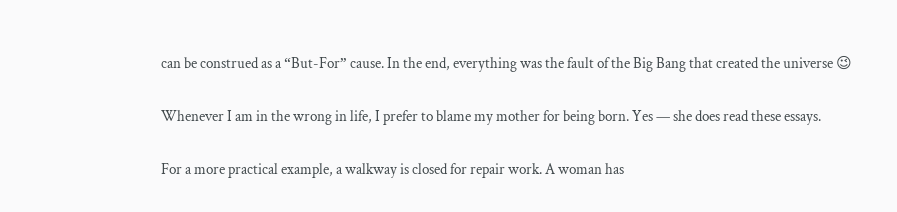can be construed as a “But-For” cause. In the end, everything was the fault of the Big Bang that created the universe 😉

Whenever I am in the wrong in life, I prefer to blame my mother for being born. Yes — she does read these essays.

For a more practical example, a walkway is closed for repair work. A woman has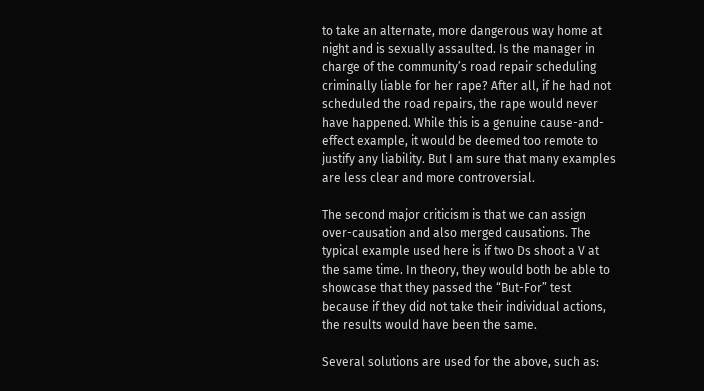to take an alternate, more dangerous way home at night and is sexually assaulted. Is the manager in charge of the community’s road repair scheduling criminally liable for her rape? After all, if he had not scheduled the road repairs, the rape would never have happened. While this is a genuine cause-and-effect example, it would be deemed too remote to justify any liability. But I am sure that many examples are less clear and more controversial.

The second major criticism is that we can assign over-causation and also merged causations. The typical example used here is if two Ds shoot a V at the same time. In theory, they would both be able to showcase that they passed the “But-For” test because if they did not take their individual actions, the results would have been the same.

Several solutions are used for the above, such as: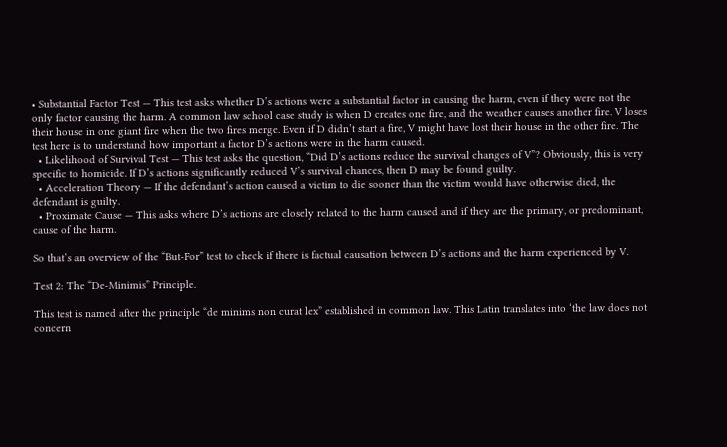• Substantial Factor Test — This test asks whether D’s actions were a substantial factor in causing the harm, even if they were not the only factor causing the harm. A common law school case study is when D creates one fire, and the weather causes another fire. V loses their house in one giant fire when the two fires merge. Even if D didn’t start a fire, V might have lost their house in the other fire. The test here is to understand how important a factor D’s actions were in the harm caused.
  • Likelihood of Survival Test — This test asks the question, “Did D’s actions reduce the survival changes of V”? Obviously, this is very specific to homicide. If D’s actions significantly reduced V’s survival chances, then D may be found guilty.
  • Acceleration Theory — If the defendant’s action caused a victim to die sooner than the victim would have otherwise died, the defendant is guilty.
  • Proximate Cause — This asks where D’s actions are closely related to the harm caused and if they are the primary, or predominant, cause of the harm.

So that’s an overview of the “But-For” test to check if there is factual causation between D’s actions and the harm experienced by V.

Test 2: The “De-Minimis” Principle.

This test is named after the principle “de minims non curat lex” established in common law. This Latin translates into ‘the law does not concern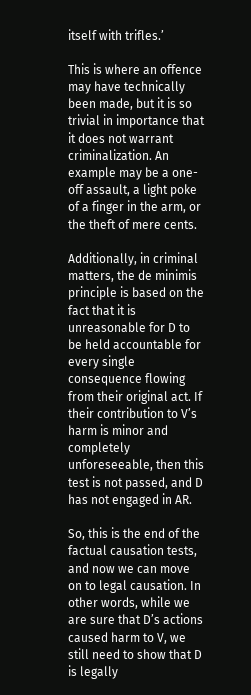itself with trifles.’

This is where an offence may have technically been made, but it is so trivial in importance that it does not warrant criminalization. An example may be a one-off assault, a light poke of a finger in the arm, or the theft of mere cents.

Additionally, in criminal matters, the de minimis principle is based on the fact that it is unreasonable for D to be held accountable for every single consequence flowing from their original act. If their contribution to V’s harm is minor and completely unforeseeable, then this test is not passed, and D has not engaged in AR.

So, this is the end of the factual causation tests, and now we can move on to legal causation. In other words, while we are sure that D’s actions caused harm to V, we still need to show that D is legally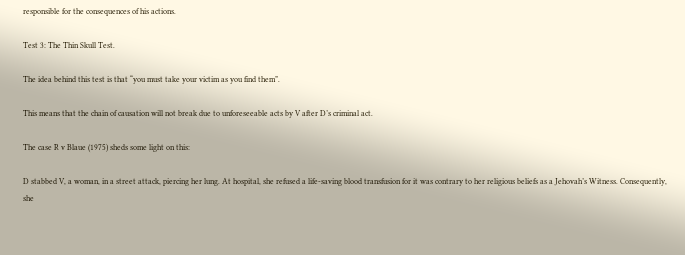responsible for the consequences of his actions.

Test 3: The Thin Skull Test.

The idea behind this test is that “you must take your victim as you find them”.

This means that the chain of causation will not break due to unforeseeable acts by V after D’s criminal act.

The case R v Blaue (1975) sheds some light on this:

D stabbed V, a woman, in a street attack, piercing her lung. At hospital, she refused a life-saving blood transfusion for it was contrary to her religious beliefs as a Jehovah’s Witness. Consequently, she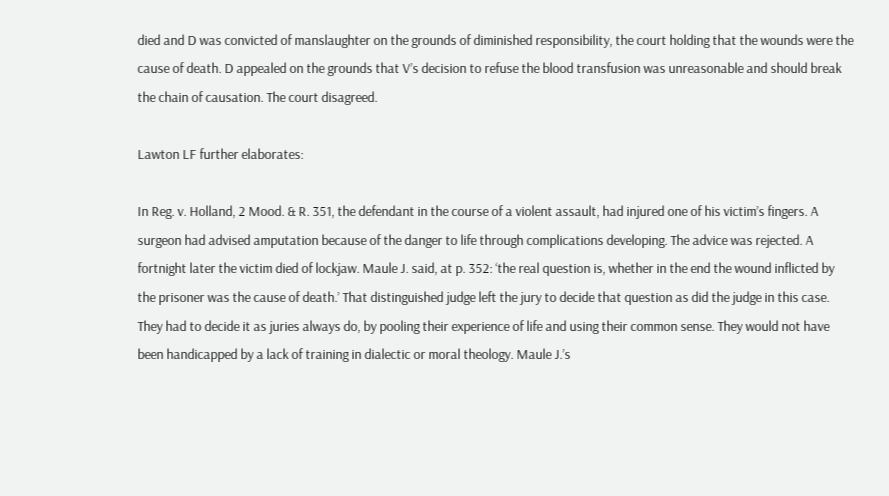died and D was convicted of manslaughter on the grounds of diminished responsibility, the court holding that the wounds were the cause of death. D appealed on the grounds that V’s decision to refuse the blood transfusion was unreasonable and should break the chain of causation. The court disagreed.

Lawton LF further elaborates:

In Reg. v. Holland, 2 Mood. & R. 351, the defendant in the course of a violent assault, had injured one of his victim’s fingers. A surgeon had advised amputation because of the danger to life through complications developing. The advice was rejected. A fortnight later the victim died of lockjaw. Maule J. said, at p. 352: ‘the real question is, whether in the end the wound inflicted by the prisoner was the cause of death.’ That distinguished judge left the jury to decide that question as did the judge in this case. They had to decide it as juries always do, by pooling their experience of life and using their common sense. They would not have been handicapped by a lack of training in dialectic or moral theology. Maule J.’s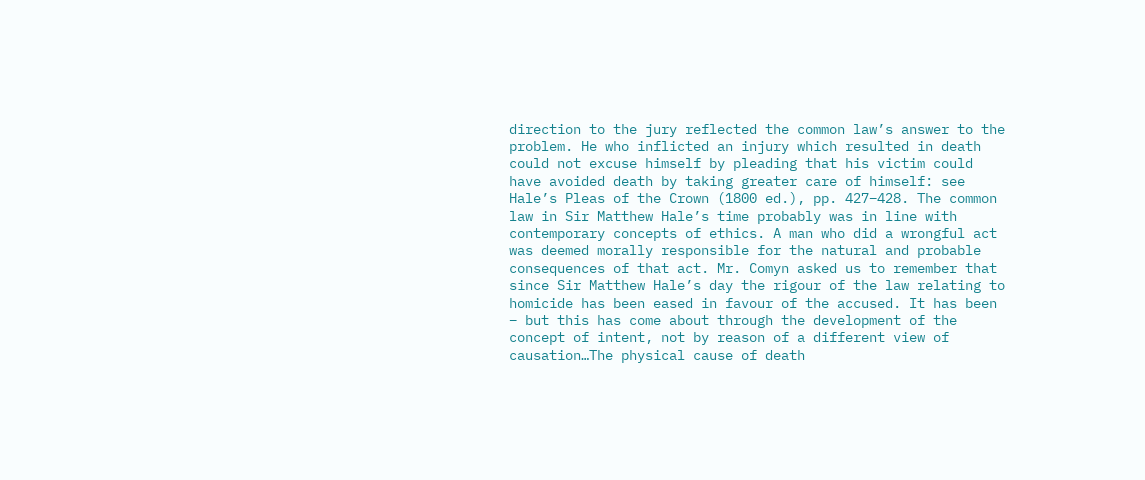direction to the jury reflected the common law’s answer to the problem. He who inflicted an injury which resulted in death could not excuse himself by pleading that his victim could have avoided death by taking greater care of himself: see Hale’s Pleas of the Crown (1800 ed.), pp. 427–428. The common law in Sir Matthew Hale’s time probably was in line with contemporary concepts of ethics. A man who did a wrongful act was deemed morally responsible for the natural and probable consequences of that act. Mr. Comyn asked us to remember that since Sir Matthew Hale’s day the rigour of the law relating to homicide has been eased in favour of the accused. It has been – but this has come about through the development of the concept of intent, not by reason of a different view of causation…The physical cause of death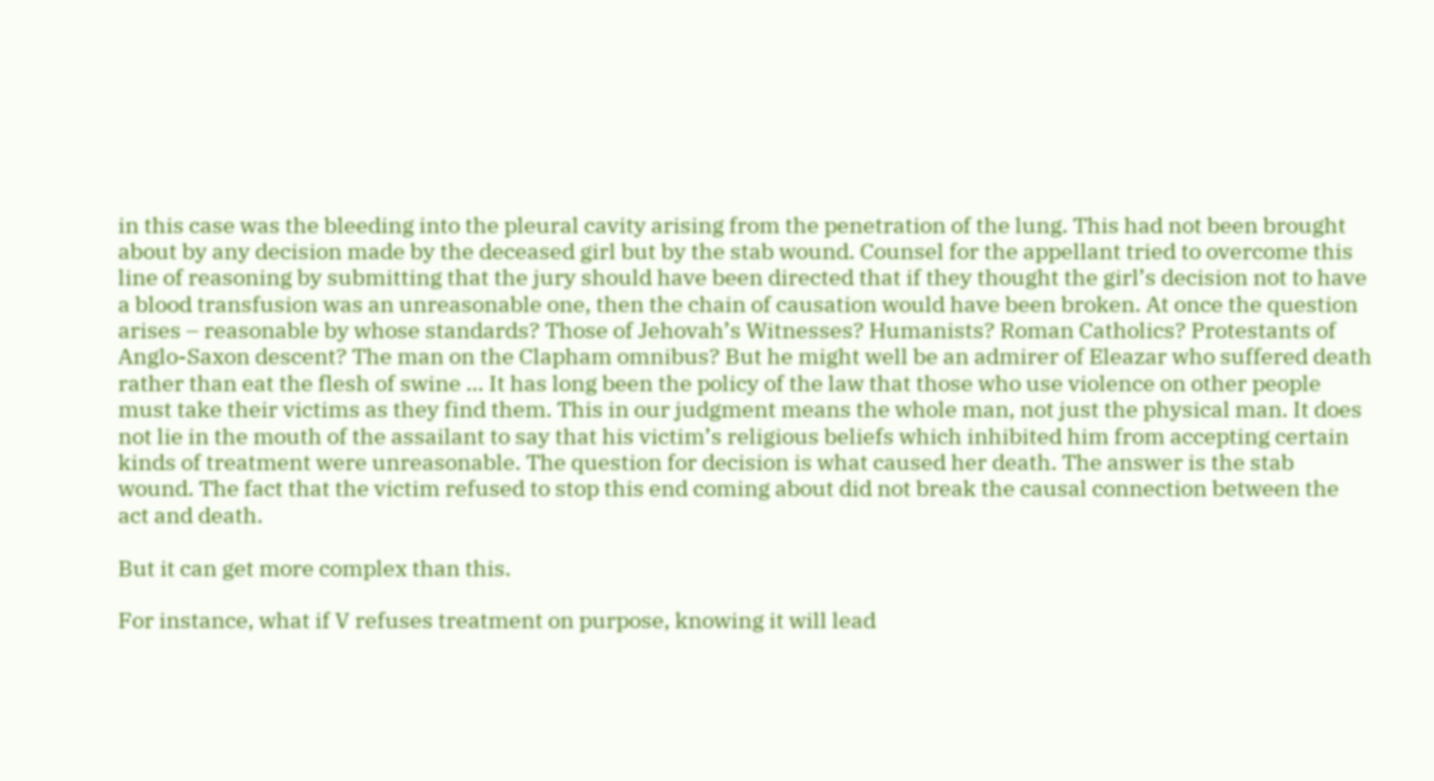in this case was the bleeding into the pleural cavity arising from the penetration of the lung. This had not been brought about by any decision made by the deceased girl but by the stab wound. Counsel for the appellant tried to overcome this line of reasoning by submitting that the jury should have been directed that if they thought the girl’s decision not to have a blood transfusion was an unreasonable one, then the chain of causation would have been broken. At once the question arises – reasonable by whose standards? Those of Jehovah’s Witnesses? Humanists? Roman Catholics? Protestants of Anglo-Saxon descent? The man on the Clapham omnibus? But he might well be an admirer of Eleazar who suffered death rather than eat the flesh of swine … It has long been the policy of the law that those who use violence on other people must take their victims as they find them. This in our judgment means the whole man, not just the physical man. It does not lie in the mouth of the assailant to say that his victim’s religious beliefs which inhibited him from accepting certain kinds of treatment were unreasonable. The question for decision is what caused her death. The answer is the stab wound. The fact that the victim refused to stop this end coming about did not break the causal connection between the act and death.

But it can get more complex than this.

For instance, what if V refuses treatment on purpose, knowing it will lead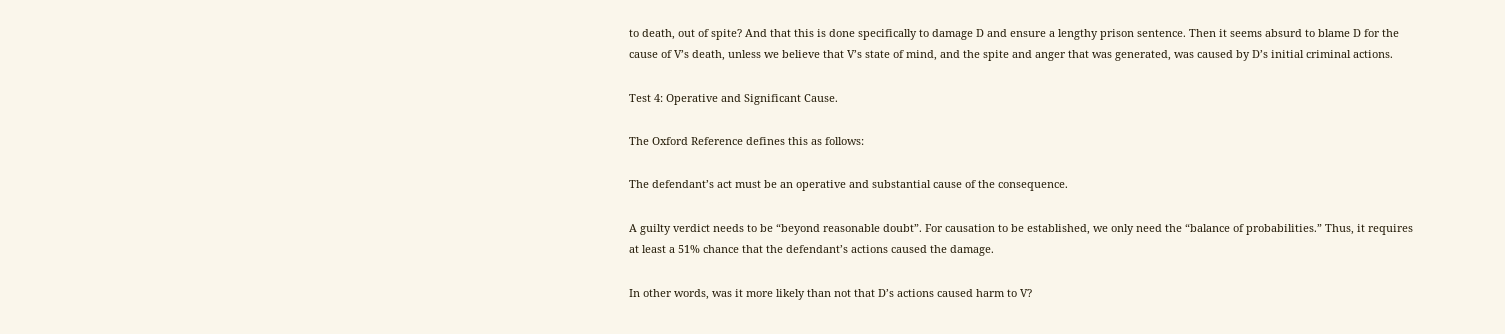to death, out of spite? And that this is done specifically to damage D and ensure a lengthy prison sentence. Then it seems absurd to blame D for the cause of V’s death, unless we believe that V’s state of mind, and the spite and anger that was generated, was caused by D’s initial criminal actions.

Test 4: Operative and Significant Cause.

The Oxford Reference defines this as follows:

The defendant’s act must be an operative and substantial cause of the consequence.

A guilty verdict needs to be “beyond reasonable doubt”. For causation to be established, we only need the “balance of probabilities.” Thus, it requires at least a 51% chance that the defendant’s actions caused the damage.

In other words, was it more likely than not that D’s actions caused harm to V?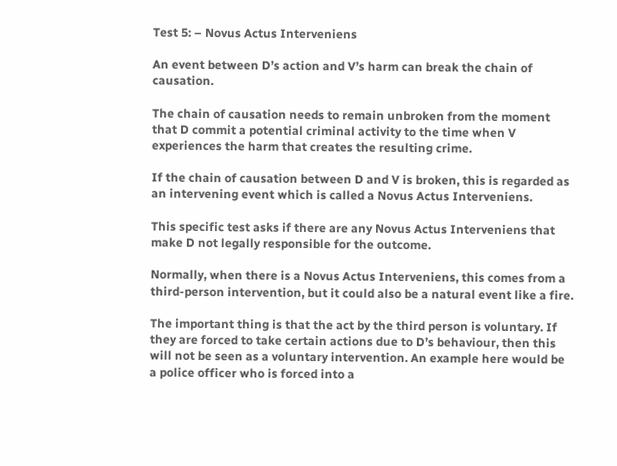Test 5: – Novus Actus Interveniens

An event between D’s action and V’s harm can break the chain of causation.

The chain of causation needs to remain unbroken from the moment that D commit a potential criminal activity to the time when V experiences the harm that creates the resulting crime.

If the chain of causation between D and V is broken, this is regarded as an intervening event which is called a Novus Actus Interveniens.

This specific test asks if there are any Novus Actus Interveniens that make D not legally responsible for the outcome.

Normally, when there is a Novus Actus Interveniens, this comes from a third-person intervention, but it could also be a natural event like a fire.

The important thing is that the act by the third person is voluntary. If they are forced to take certain actions due to D’s behaviour, then this will not be seen as a voluntary intervention. An example here would be a police officer who is forced into a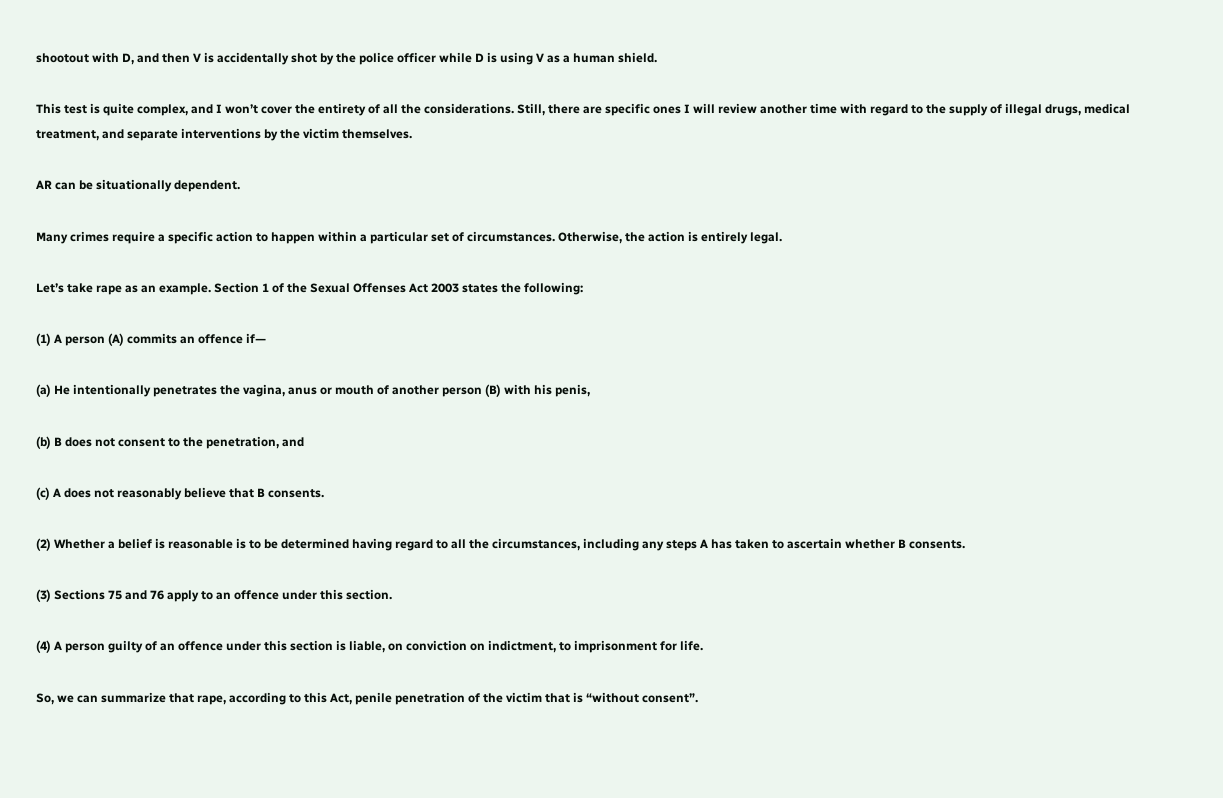shootout with D, and then V is accidentally shot by the police officer while D is using V as a human shield.

This test is quite complex, and I won’t cover the entirety of all the considerations. Still, there are specific ones I will review another time with regard to the supply of illegal drugs, medical treatment, and separate interventions by the victim themselves.

AR can be situationally dependent.

Many crimes require a specific action to happen within a particular set of circumstances. Otherwise, the action is entirely legal.

Let’s take rape as an example. Section 1 of the Sexual Offenses Act 2003 states the following:

(1) A person (A) commits an offence if—

(a) He intentionally penetrates the vagina, anus or mouth of another person (B) with his penis,

(b) B does not consent to the penetration, and

(c) A does not reasonably believe that B consents.

(2) Whether a belief is reasonable is to be determined having regard to all the circumstances, including any steps A has taken to ascertain whether B consents.

(3) Sections 75 and 76 apply to an offence under this section.

(4) A person guilty of an offence under this section is liable, on conviction on indictment, to imprisonment for life.

So, we can summarize that rape, according to this Act, penile penetration of the victim that is “without consent”.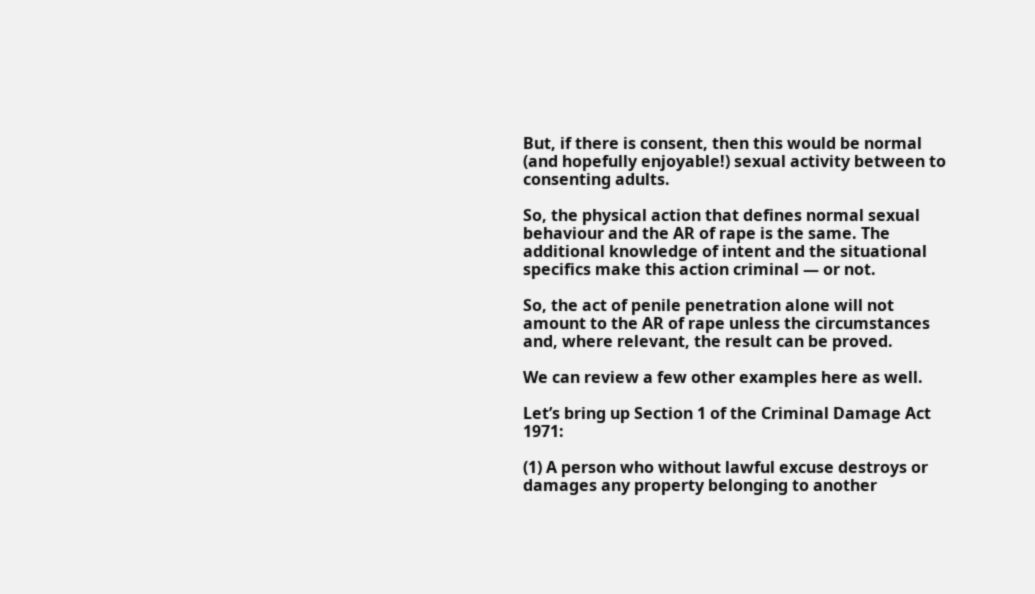But, if there is consent, then this would be normal (and hopefully enjoyable!) sexual activity between to consenting adults.

So, the physical action that defines normal sexual behaviour and the AR of rape is the same. The additional knowledge of intent and the situational specifics make this action criminal — or not.

So, the act of penile penetration alone will not amount to the AR of rape unless the circumstances and, where relevant, the result can be proved.

We can review a few other examples here as well.

Let’s bring up Section 1 of the Criminal Damage Act 1971:

(1) A person who without lawful excuse destroys or damages any property belonging to another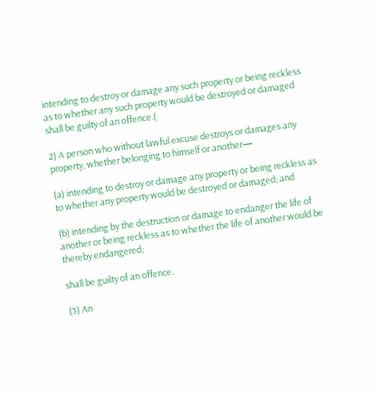intending to destroy or damage any such property or being reckless as to whether any such property would be destroyed or damaged shall be guilty of an offence.(

2) A person who without lawful excuse destroys or damages any property, whether belonging to himself or another—

(a) intending to destroy or damage any property or being reckless as to whether any property would be destroyed or damaged; and

(b) intending by the destruction or damage to endanger the life of another or being reckless as to whether the life of another would be thereby endangered;

shall be guilty of an offence.

(3) An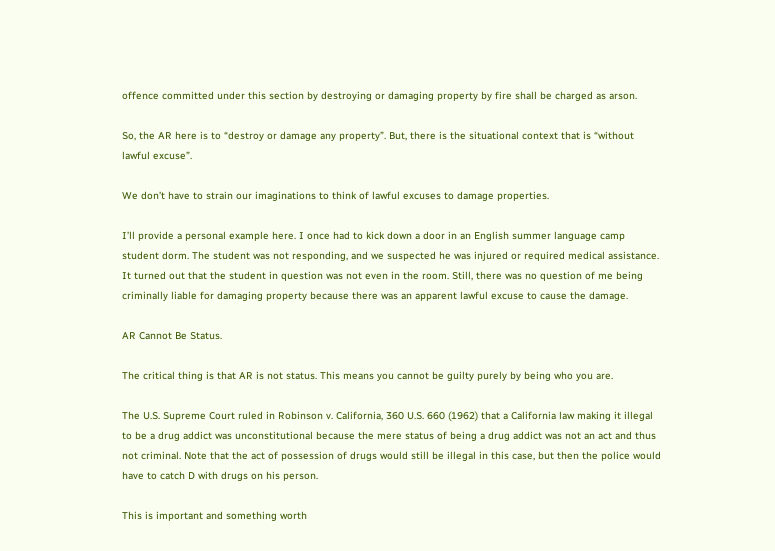offence committed under this section by destroying or damaging property by fire shall be charged as arson.

So, the AR here is to “destroy or damage any property”. But, there is the situational context that is “without lawful excuse”.

We don’t have to strain our imaginations to think of lawful excuses to damage properties.

I’ll provide a personal example here. I once had to kick down a door in an English summer language camp student dorm. The student was not responding, and we suspected he was injured or required medical assistance. It turned out that the student in question was not even in the room. Still, there was no question of me being criminally liable for damaging property because there was an apparent lawful excuse to cause the damage.

AR Cannot Be Status.

The critical thing is that AR is not status. This means you cannot be guilty purely by being who you are.

The U.S. Supreme Court ruled in Robinson v. California, 360 U.S. 660 (1962) that a California law making it illegal to be a drug addict was unconstitutional because the mere status of being a drug addict was not an act and thus not criminal. Note that the act of possession of drugs would still be illegal in this case, but then the police would have to catch D with drugs on his person.

This is important and something worth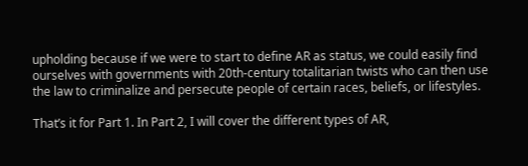upholding because if we were to start to define AR as status, we could easily find ourselves with governments with 20th-century totalitarian twists who can then use the law to criminalize and persecute people of certain races, beliefs, or lifestyles.

That’s it for Part 1. In Part 2, I will cover the different types of AR,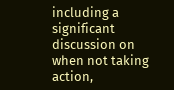including a significant discussion on when not taking action,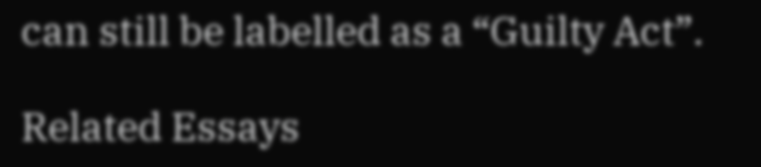can still be labelled as a “Guilty Act”.

Related Essays